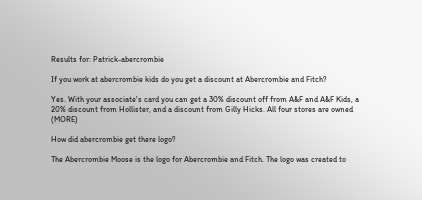Results for: Patrick-abercrombie

If you work at abercrombie kids do you get a discount at Abercrombie and Fitch?

Yes. With your associate's card you can get a 30% discount off from A&F and A&F Kids, a 20% discount from Hollister, and a discount from Gilly Hicks. All four stores are owned (MORE)

How did abercrombie get there logo?

The Abercrombie Moose is the logo for Abercrombie and Fitch. The logo was created to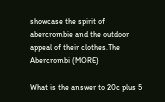showcase the spirit of abercrombie and the outdoor appeal of their clothes.The Abercrombi (MORE)

What is the answer to 20c plus 5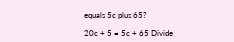equals 5c plus 65?

20c + 5 = 5c + 65 Divide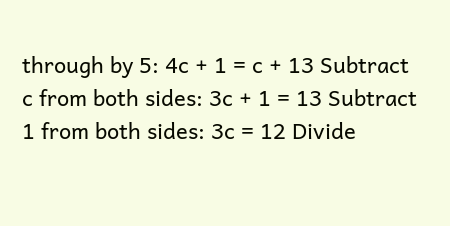through by 5: 4c + 1 = c + 13 Subtract c from both sides: 3c + 1 = 13 Subtract 1 from both sides: 3c = 12 Divide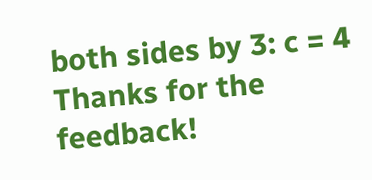both sides by 3: c = 4
Thanks for the feedback!